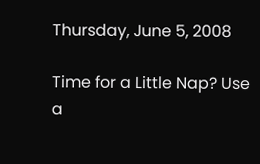Thursday, June 5, 2008

Time for a Little Nap? Use a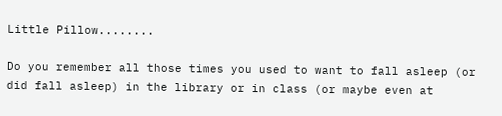Little Pillow........

Do you remember all those times you used to want to fall asleep (or did fall asleep) in the library or in class (or maybe even at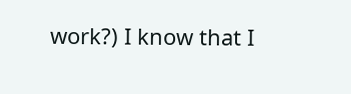work?) I know that I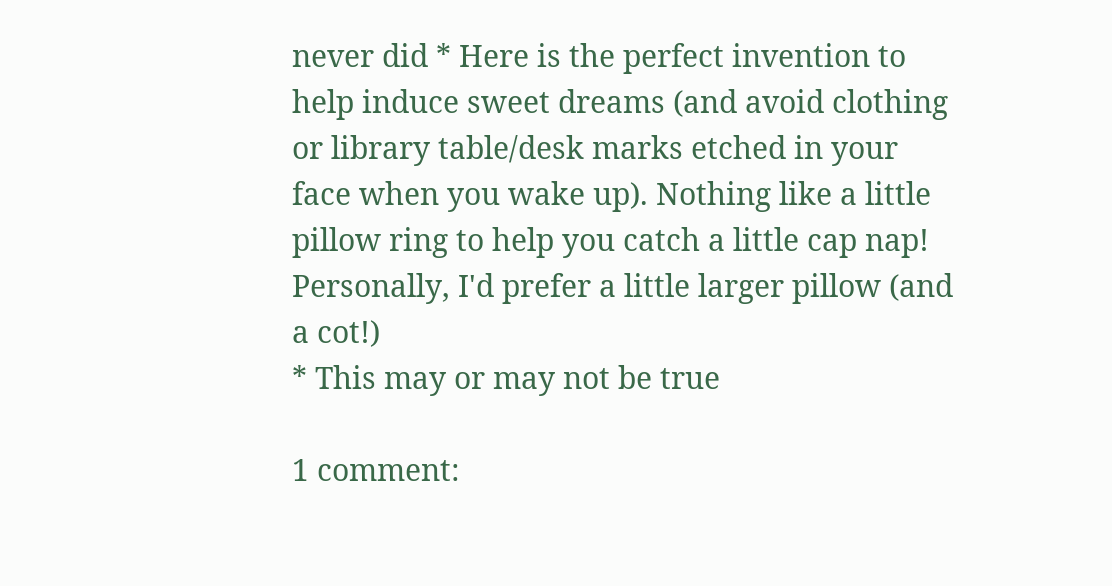never did * Here is the perfect invention to help induce sweet dreams (and avoid clothing or library table/desk marks etched in your face when you wake up). Nothing like a little pillow ring to help you catch a little cap nap! Personally, I'd prefer a little larger pillow (and a cot!)
* This may or may not be true

1 comment: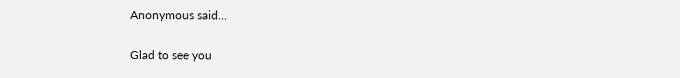Anonymous said...

Glad to see you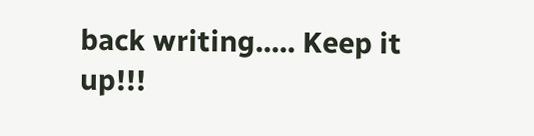back writing..... Keep it up!!!